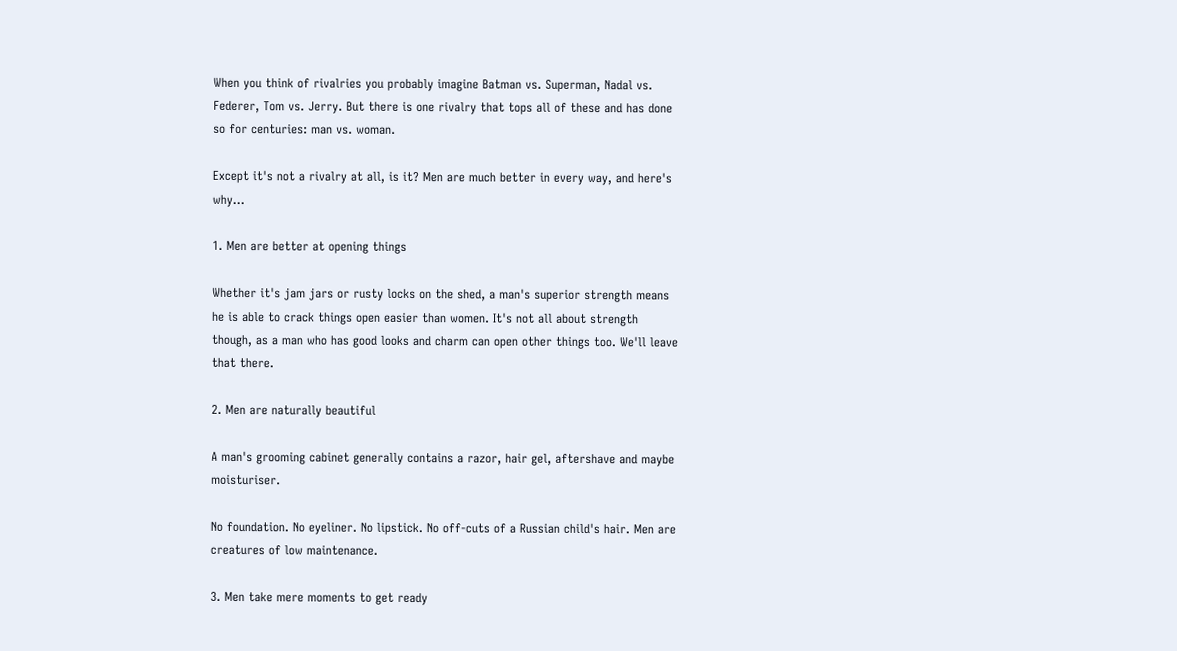When you think of rivalries you probably imagine Batman vs. Superman, Nadal vs. Federer, Tom vs. Jerry. But there is one rivalry that tops all of these and has done so for centuries: man vs. woman.

Except it's not a rivalry at all, is it? Men are much better in every way, and here's why...

1. Men are better at opening things

Whether it's jam jars or rusty locks on the shed, a man's superior strength means he is able to crack things open easier than women. It's not all about strength though, as a man who has good looks and charm can open other things too. We'll leave that there.

2. Men are naturally beautiful

A man's grooming cabinet generally contains a razor, hair gel, aftershave and maybe moisturiser.

No foundation. No eyeliner. No lipstick. No off-cuts of a Russian child's hair. Men are creatures of low maintenance.

3. Men take mere moments to get ready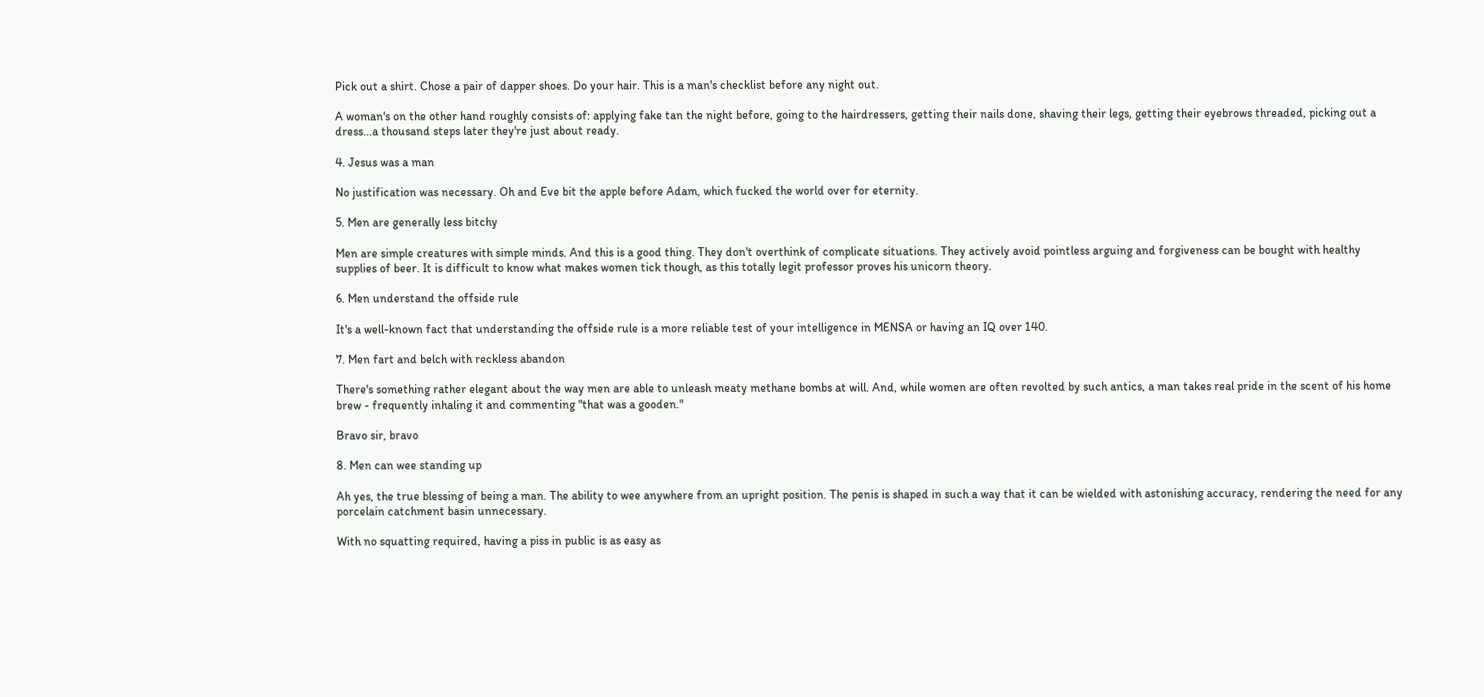Pick out a shirt. Chose a pair of dapper shoes. Do your hair. This is a man's checklist before any night out.

A woman's on the other hand roughly consists of: applying fake tan the night before, going to the hairdressers, getting their nails done, shaving their legs, getting their eyebrows threaded, picking out a dress...a thousand steps later they're just about ready.

4. Jesus was a man

No justification was necessary. Oh and Eve bit the apple before Adam, which fucked the world over for eternity.

5. Men are generally less bitchy

Men are simple creatures with simple minds. And this is a good thing. They don't overthink of complicate situations. They actively avoid pointless arguing and forgiveness can be bought with healthy supplies of beer. It is difficult to know what makes women tick though, as this totally legit professor proves his unicorn theory.

6. Men understand the offside rule

It's a well-known fact that understanding the offside rule is a more reliable test of your intelligence in MENSA or having an IQ over 140.

7. Men fart and belch with reckless abandon

There's something rather elegant about the way men are able to unleash meaty methane bombs at will. And, while women are often revolted by such antics, a man takes real pride in the scent of his home brew - frequently inhaling it and commenting "that was a gooden."

Bravo sir, bravo

8. Men can wee standing up

Ah yes, the true blessing of being a man. The ability to wee anywhere from an upright position. The penis is shaped in such a way that it can be wielded with astonishing accuracy, rendering the need for any porcelain catchment basin unnecessary.

With no squatting required, having a piss in public is as easy as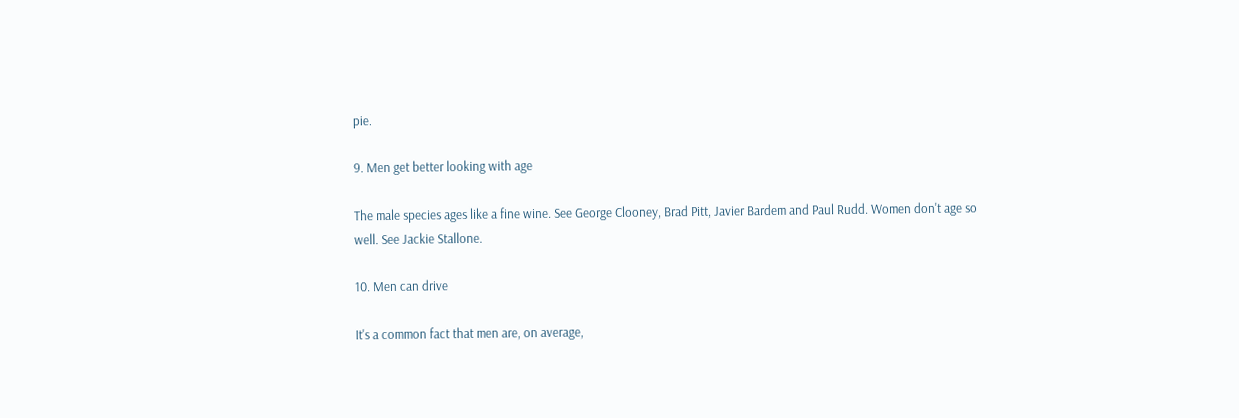pie.

9. Men get better looking with age

The male species ages like a fine wine. See George Clooney, Brad Pitt, Javier Bardem and Paul Rudd. Women don't age so well. See Jackie Stallone.

10. Men can drive

It's a common fact that men are, on average,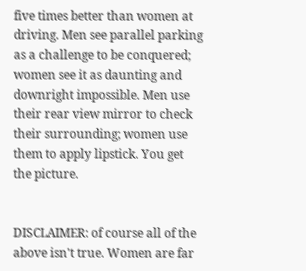five times better than women at driving. Men see parallel parking as a challenge to be conquered; women see it as daunting and downright impossible. Men use their rear view mirror to check their surrounding; women use them to apply lipstick. You get the picture.


DISCLAIMER: of course all of the above isn't true. Women are far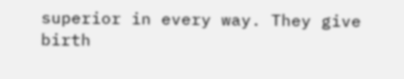superior in every way. They give birth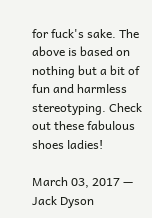for fuck's sake. The above is based on nothing but a bit of fun and harmless stereotyping. Check out these fabulous shoes ladies!

March 03, 2017 — Jack Dyson